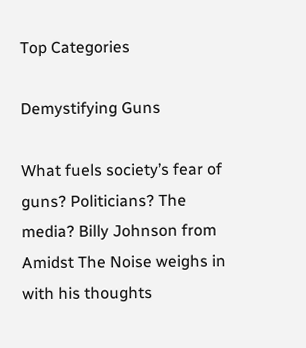Top Categories

Demystifying Guns

What fuels society’s fear of guns? Politicians? The media? Billy Johnson from Amidst The Noise weighs in with his thoughts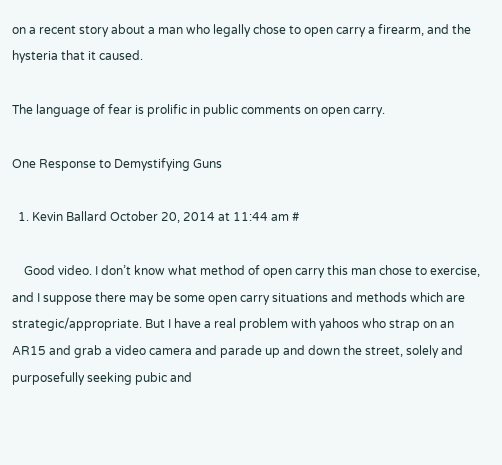on a recent story about a man who legally chose to open carry a firearm, and the hysteria that it caused.

The language of fear is prolific in public comments on open carry.

One Response to Demystifying Guns

  1. Kevin Ballard October 20, 2014 at 11:44 am #

    Good video. I don’t know what method of open carry this man chose to exercise, and I suppose there may be some open carry situations and methods which are strategic/appropriate. But I have a real problem with yahoos who strap on an AR15 and grab a video camera and parade up and down the street, solely and purposefully seeking pubic and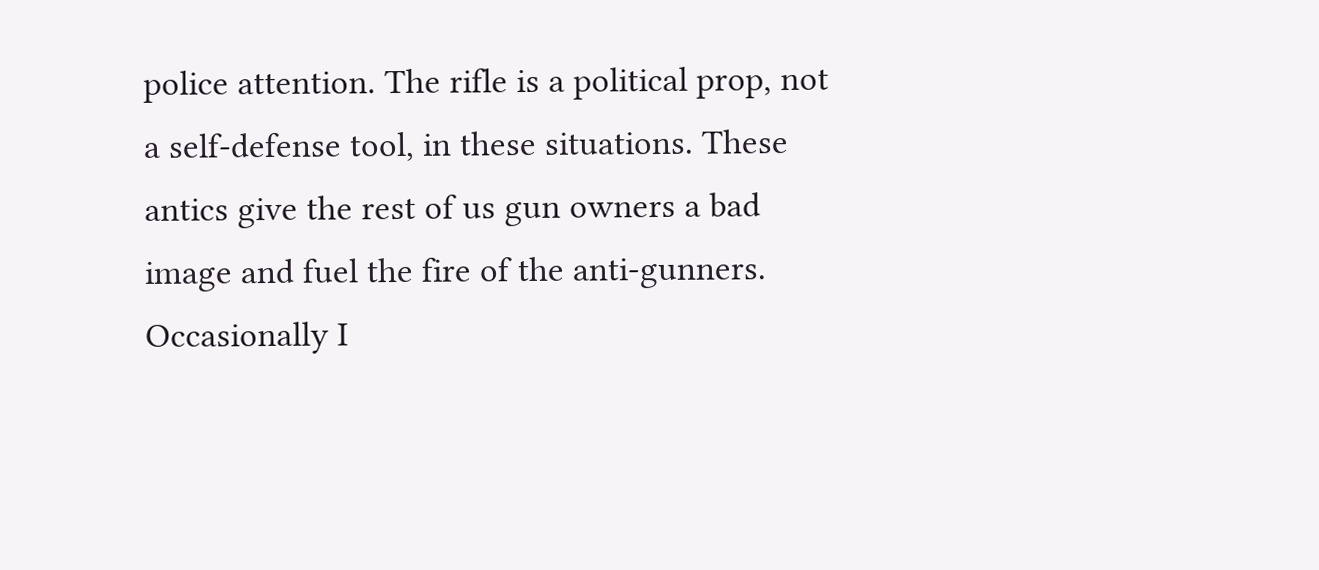police attention. The rifle is a political prop, not a self-defense tool, in these situations. These antics give the rest of us gun owners a bad image and fuel the fire of the anti-gunners. Occasionally I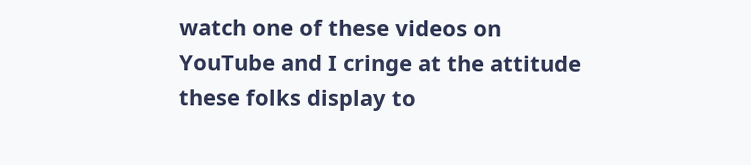watch one of these videos on YouTube and I cringe at the attitude these folks display to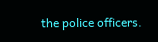the police officers.